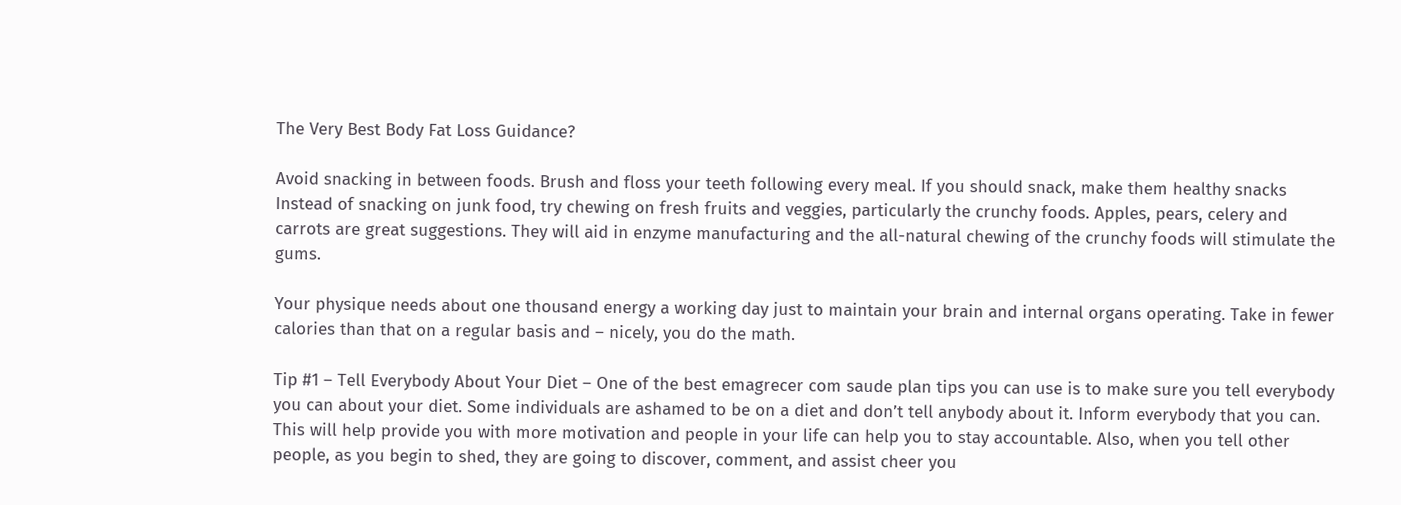The Very Best Body Fat Loss Guidance?

Avoid snacking in between foods. Brush and floss your teeth following every meal. If you should snack, make them healthy snacks Instead of snacking on junk food, try chewing on fresh fruits and veggies, particularly the crunchy foods. Apples, pears, celery and carrots are great suggestions. They will aid in enzyme manufacturing and the all-natural chewing of the crunchy foods will stimulate the gums.

Your physique needs about one thousand energy a working day just to maintain your brain and internal organs operating. Take in fewer calories than that on a regular basis and – nicely, you do the math.

Tip #1 – Tell Everybody About Your Diet – One of the best emagrecer com saude plan tips you can use is to make sure you tell everybody you can about your diet. Some individuals are ashamed to be on a diet and don’t tell anybody about it. Inform everybody that you can. This will help provide you with more motivation and people in your life can help you to stay accountable. Also, when you tell other people, as you begin to shed, they are going to discover, comment, and assist cheer you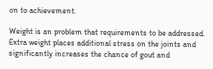on to achievement.

Weight is an problem that requirements to be addressed. Extra weight places additional stress on the joints and significantly increases the chance of gout and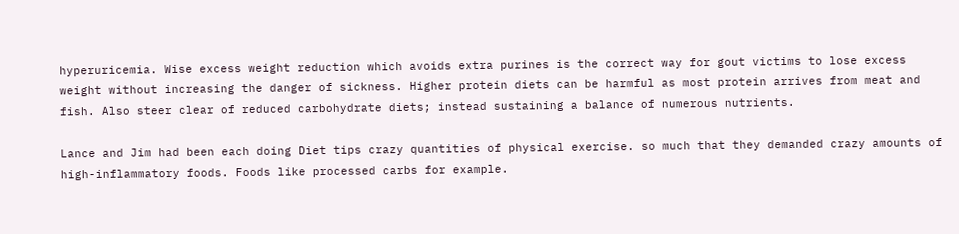hyperuricemia. Wise excess weight reduction which avoids extra purines is the correct way for gout victims to lose excess weight without increasing the danger of sickness. Higher protein diets can be harmful as most protein arrives from meat and fish. Also steer clear of reduced carbohydrate diets; instead sustaining a balance of numerous nutrients.

Lance and Jim had been each doing Diet tips crazy quantities of physical exercise. so much that they demanded crazy amounts of high-inflammatory foods. Foods like processed carbs for example.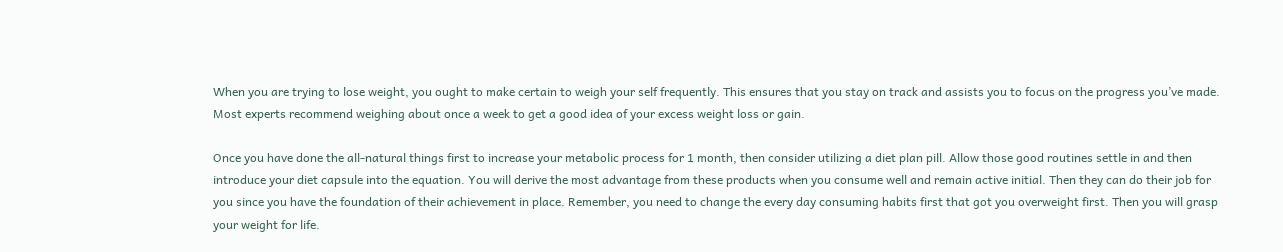When you are trying to lose weight, you ought to make certain to weigh your self frequently. This ensures that you stay on track and assists you to focus on the progress you’ve made. Most experts recommend weighing about once a week to get a good idea of your excess weight loss or gain.

Once you have done the all-natural things first to increase your metabolic process for 1 month, then consider utilizing a diet plan pill. Allow those good routines settle in and then introduce your diet capsule into the equation. You will derive the most advantage from these products when you consume well and remain active initial. Then they can do their job for you since you have the foundation of their achievement in place. Remember, you need to change the every day consuming habits first that got you overweight first. Then you will grasp your weight for life.